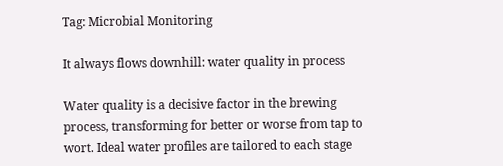Tag: Microbial Monitoring

It always flows downhill: water quality in process

Water quality is a decisive factor in the brewing process, transforming for better or worse from tap to wort. Ideal water profiles are tailored to each stage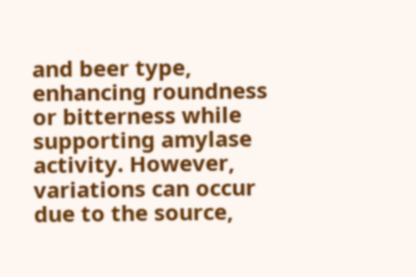and beer type, enhancing roundness or bitterness while supporting amylase activity. However, variations can occur due to the source,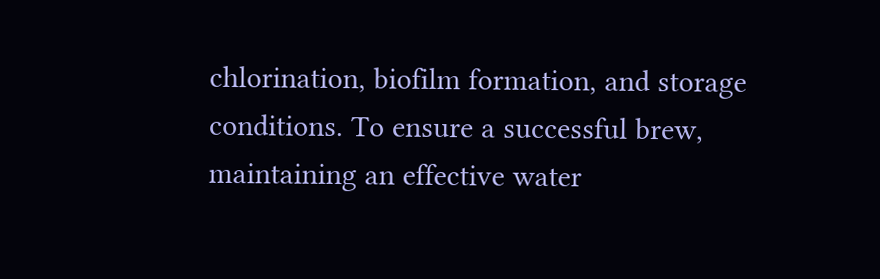chlorination, biofilm formation, and storage conditions. To ensure a successful brew, maintaining an effective water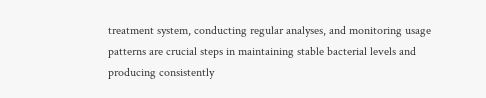treatment system, conducting regular analyses, and monitoring usage patterns are crucial steps in maintaining stable bacterial levels and producing consistently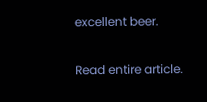excellent beer.

Read entire article.